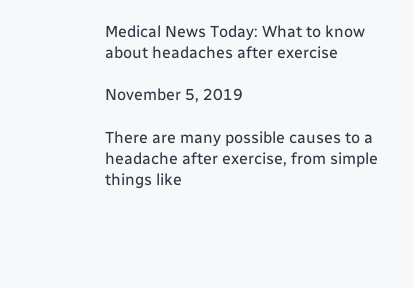Medical News Today: What to know about headaches after exercise

November 5, 2019

There are many possible causes to a headache after exercise, from simple things like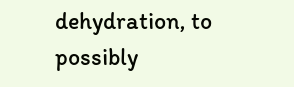dehydration, to possibly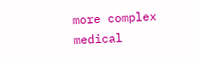more complex medical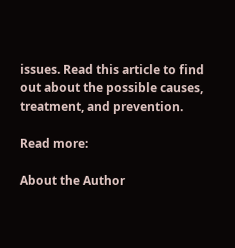issues. Read this article to find out about the possible causes, treatment, and prevention.

Read more:

About the Author